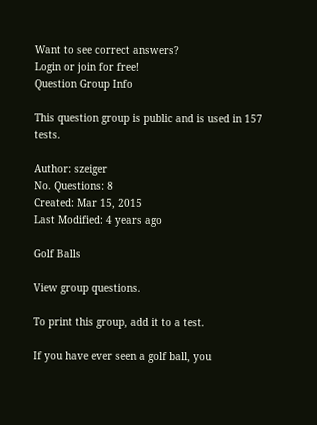Want to see correct answers?
Login or join for free!
Question Group Info

This question group is public and is used in 157 tests.

Author: szeiger
No. Questions: 8
Created: Mar 15, 2015
Last Modified: 4 years ago

Golf Balls

View group questions.

To print this group, add it to a test.

If you have ever seen a golf ball, you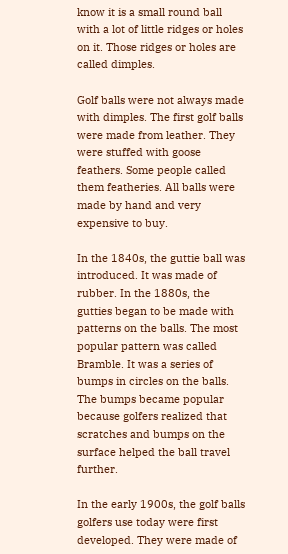know it is a small round ball with a lot of little ridges or holes on it. Those ridges or holes are called dimples.

Golf balls were not always made with dimples. The first golf balls were made from leather. They were stuffed with goose feathers. Some people called them featheries. All balls were made by hand and very expensive to buy.

In the 1840s, the guttie ball was introduced. It was made of rubber. In the 1880s, the gutties began to be made with patterns on the balls. The most popular pattern was called Bramble. It was a series of bumps in circles on the balls. The bumps became popular because golfers realized that scratches and bumps on the surface helped the ball travel further.

In the early 1900s, the golf balls golfers use today were first developed. They were made of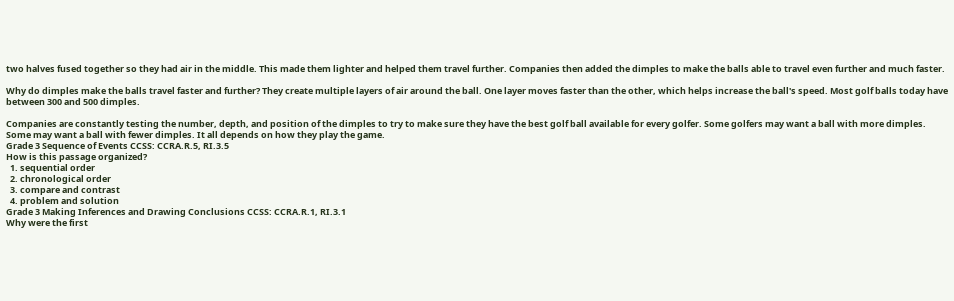two halves fused together so they had air in the middle. This made them lighter and helped them travel further. Companies then added the dimples to make the balls able to travel even further and much faster.

Why do dimples make the balls travel faster and further? They create multiple layers of air around the ball. One layer moves faster than the other, which helps increase the ball's speed. Most golf balls today have between 300 and 500 dimples.

Companies are constantly testing the number, depth, and position of the dimples to try to make sure they have the best golf ball available for every golfer. Some golfers may want a ball with more dimples. Some may want a ball with fewer dimples. It all depends on how they play the game.
Grade 3 Sequence of Events CCSS: CCRA.R.5, RI.3.5
How is this passage organized?
  1. sequential order
  2. chronological order
  3. compare and contrast
  4. problem and solution
Grade 3 Making Inferences and Drawing Conclusions CCSS: CCRA.R.1, RI.3.1
Why were the first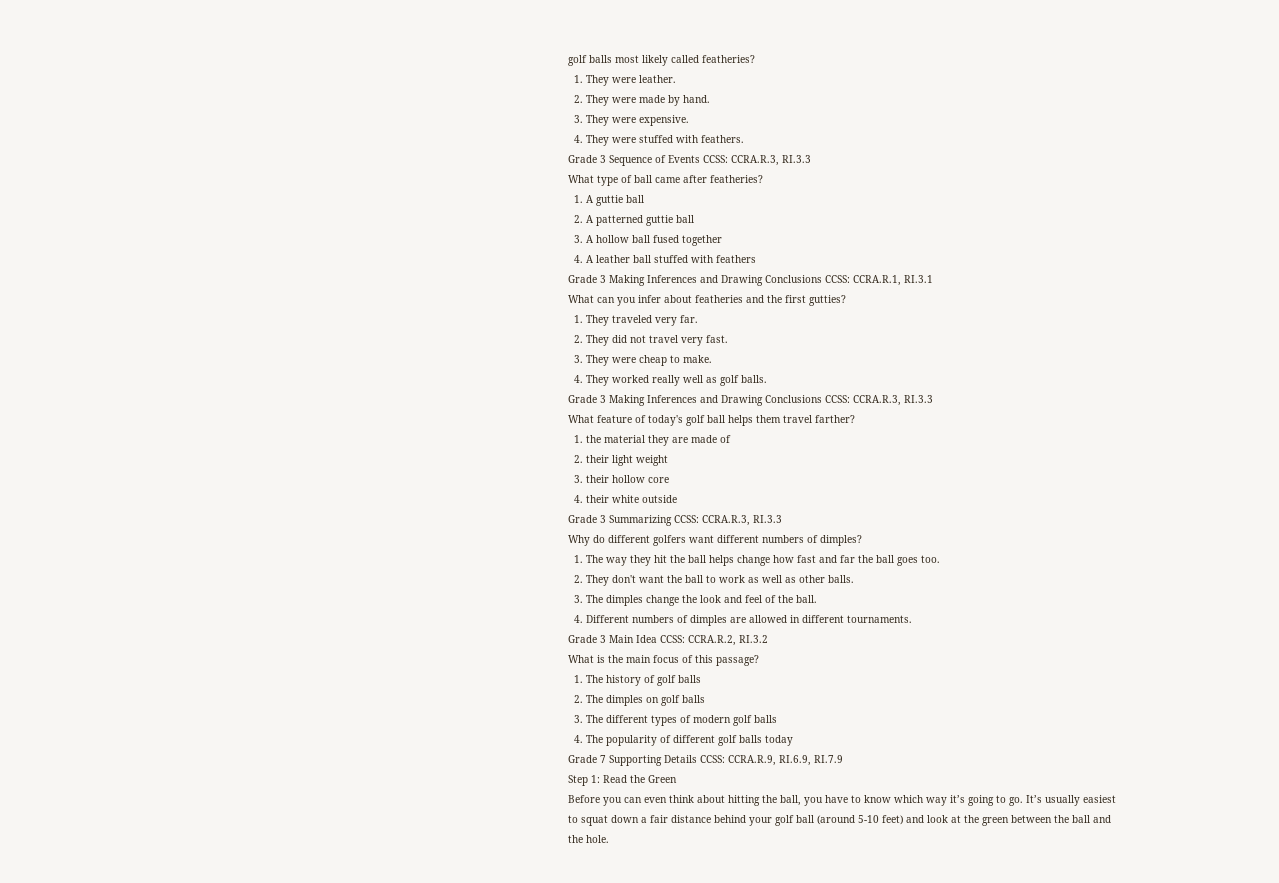golf balls most likely called featheries?
  1. They were leather.
  2. They were made by hand.
  3. They were expensive.
  4. They were stuffed with feathers.
Grade 3 Sequence of Events CCSS: CCRA.R.3, RI.3.3
What type of ball came after featheries?
  1. A guttie ball
  2. A patterned guttie ball
  3. A hollow ball fused together
  4. A leather ball stuffed with feathers
Grade 3 Making Inferences and Drawing Conclusions CCSS: CCRA.R.1, RI.3.1
What can you infer about featheries and the first gutties?
  1. They traveled very far.
  2. They did not travel very fast.
  3. They were cheap to make.
  4. They worked really well as golf balls.
Grade 3 Making Inferences and Drawing Conclusions CCSS: CCRA.R.3, RI.3.3
What feature of today's golf ball helps them travel farther?
  1. the material they are made of
  2. their light weight
  3. their hollow core
  4. their white outside
Grade 3 Summarizing CCSS: CCRA.R.3, RI.3.3
Why do different golfers want different numbers of dimples?
  1. The way they hit the ball helps change how fast and far the ball goes too.
  2. They don't want the ball to work as well as other balls.
  3. The dimples change the look and feel of the ball.
  4. Different numbers of dimples are allowed in different tournaments.
Grade 3 Main Idea CCSS: CCRA.R.2, RI.3.2
What is the main focus of this passage?
  1. The history of golf balls
  2. The dimples on golf balls
  3. The different types of modern golf balls
  4. The popularity of different golf balls today
Grade 7 Supporting Details CCSS: CCRA.R.9, RI.6.9, RI.7.9
Step 1: Read the Green
Before you can even think about hitting the ball, you have to know which way it’s going to go. It’s usually easiest to squat down a fair distance behind your golf ball (around 5-10 feet) and look at the green between the ball and the hole.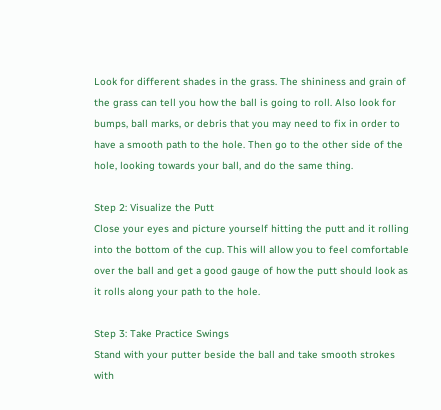Look for different shades in the grass. The shininess and grain of the grass can tell you how the ball is going to roll. Also look for bumps, ball marks, or debris that you may need to fix in order to have a smooth path to the hole. Then go to the other side of the hole, looking towards your ball, and do the same thing.

Step 2: Visualize the Putt
Close your eyes and picture yourself hitting the putt and it rolling into the bottom of the cup. This will allow you to feel comfortable over the ball and get a good gauge of how the putt should look as it rolls along your path to the hole.

Step 3: Take Practice Swings
Stand with your putter beside the ball and take smooth strokes with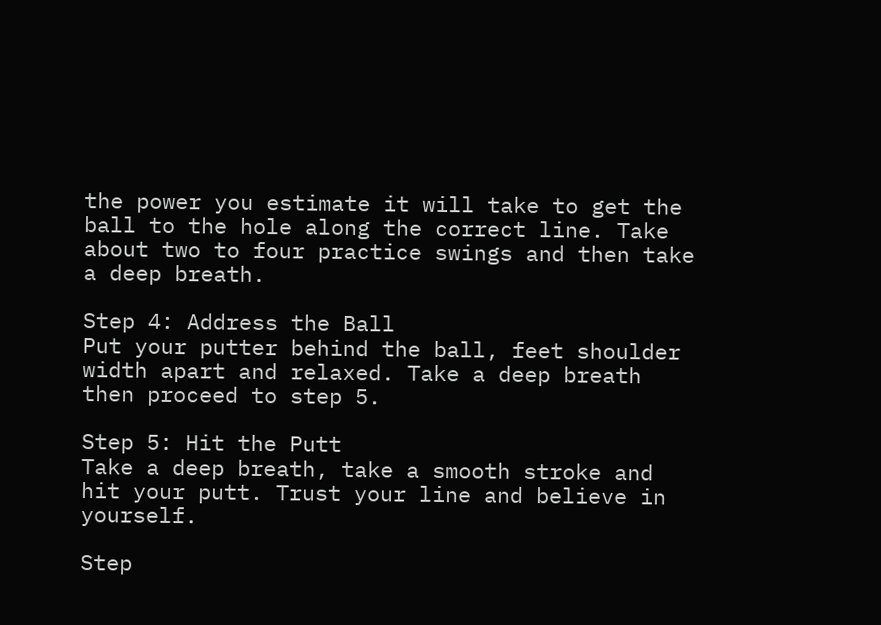the power you estimate it will take to get the ball to the hole along the correct line. Take about two to four practice swings and then take a deep breath.

Step 4: Address the Ball
Put your putter behind the ball, feet shoulder width apart and relaxed. Take a deep breath then proceed to step 5.

Step 5: Hit the Putt
Take a deep breath, take a smooth stroke and hit your putt. Trust your line and believe in yourself.

Step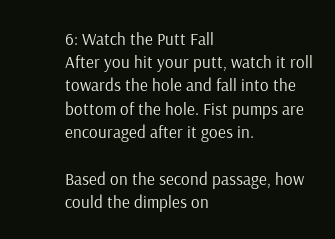6: Watch the Putt Fall
After you hit your putt, watch it roll towards the hole and fall into the bottom of the hole. Fist pumps are encouraged after it goes in.

Based on the second passage, how could the dimples on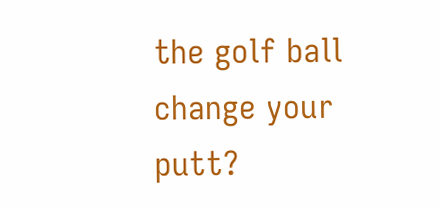the golf ball change your putt?